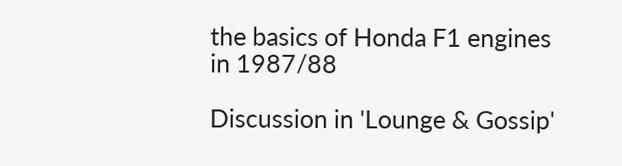the basics of Honda F1 engines in 1987/88

Discussion in 'Lounge & Gossip'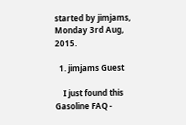started by jimjams, Monday 3rd Aug, 2015.

  1. jimjams Guest

    I just found this Gasoline FAQ -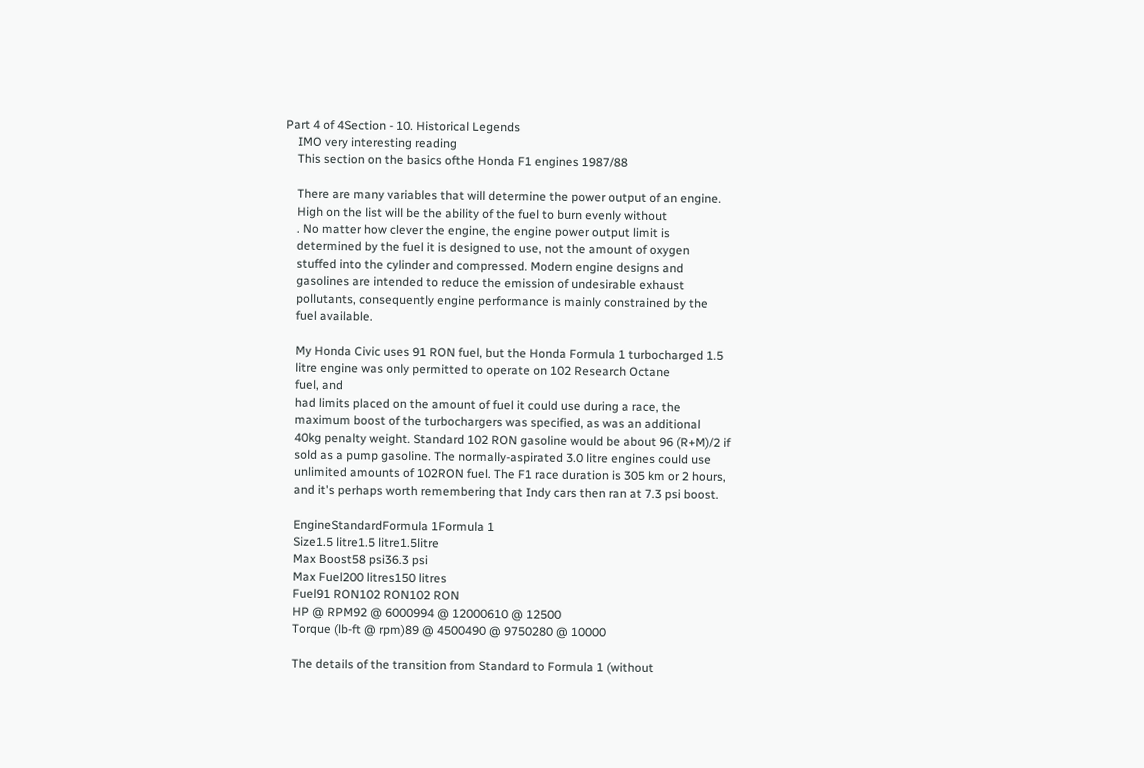Part 4 of 4Section - 10. Historical Legends
    IMO very interesting reading
    This section on the basics ofthe Honda F1 engines 1987/88

    There are many variables that will determine the power output of an engine.
    High on the list will be the ability of the fuel to burn evenly without
    . No matter how clever the engine, the engine power output limit is
    determined by the fuel it is designed to use, not the amount of oxygen
    stuffed into the cylinder and compressed. Modern engine designs and
    gasolines are intended to reduce the emission of undesirable exhaust
    pollutants, consequently engine performance is mainly constrained by the
    fuel available.

    My Honda Civic uses 91 RON fuel, but the Honda Formula 1 turbocharged 1.5
    litre engine was only permitted to operate on 102 Research Octane
    fuel, and
    had limits placed on the amount of fuel it could use during a race, the
    maximum boost of the turbochargers was specified, as was an additional
    40kg penalty weight. Standard 102 RON gasoline would be about 96 (R+M)/2 if
    sold as a pump gasoline. The normally-aspirated 3.0 litre engines could use
    unlimited amounts of 102RON fuel. The F1 race duration is 305 km or 2 hours,
    and it's perhaps worth remembering that Indy cars then ran at 7.3 psi boost.

    EngineStandardFormula 1Formula 1
    Size1.5 litre1.5 litre1.5litre
    Max Boost58 psi36.3 psi
    Max Fuel200 litres150 litres
    Fuel91 RON102 RON102 RON
    HP @ RPM92 @ 6000994 @ 12000610 @ 12500
    Torque (lb-ft @ rpm)89 @ 4500490 @ 9750280 @ 10000

    The details of the transition from Standard to Formula 1 (without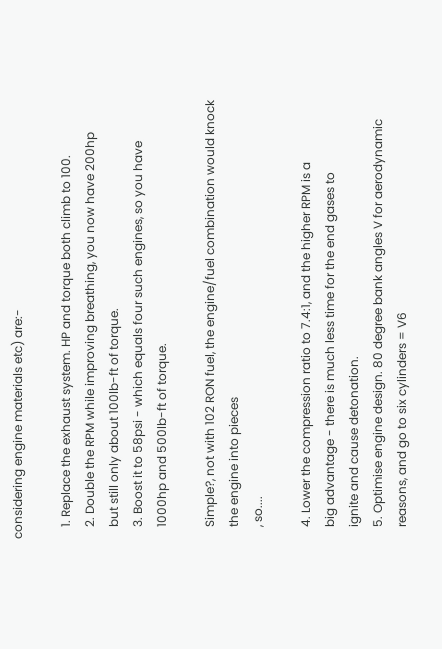considering engine materials etc) are:-

    1. Replace the exhaust system. HP and torque both climb to 100.
    2. Double the RPM while improving breathing, you now have 200hp
    but still only about 100lb-ft of torque.
    3. Boost it to 58psi - which equals four such engines, so you have
    1000hp and 500lb-ft of torque.

    Simple?, not with 102 RON fuel, the engine/fuel combination would knock
    the engine into pieces
    , so....

    4. Lower the compression ratio to 7.4:1, and the higher RPM is a
    big advantage - there is much less time for the end gases to
    ignite and cause detonation.
    5. Optimise engine design. 80 degree bank angles V for aerodynamic
    reasons, and go to six cylinders = V6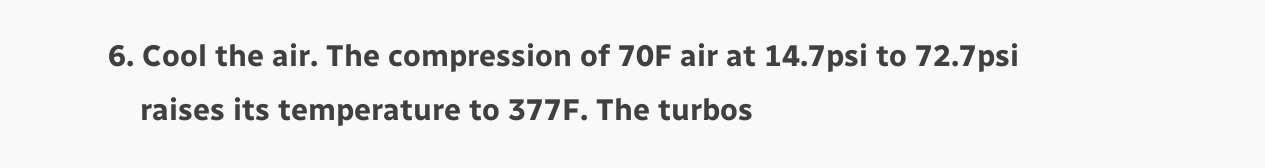6. Cool the air. The compression of 70F air at 14.7psi to 72.7psi
    raises its temperature to 377F. The turbos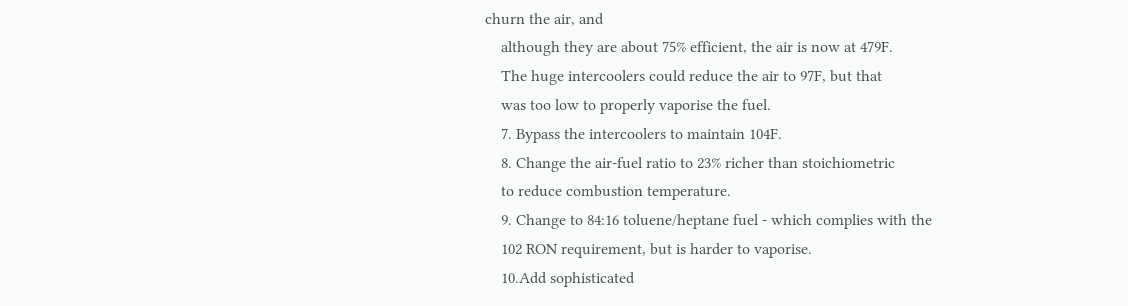churn the air, and
    although they are about 75% efficient, the air is now at 479F.
    The huge intercoolers could reduce the air to 97F, but that
    was too low to properly vaporise the fuel.
    7. Bypass the intercoolers to maintain 104F.
    8. Change the air-fuel ratio to 23% richer than stoichiometric
    to reduce combustion temperature.
    9. Change to 84:16 toluene/heptane fuel - which complies with the
    102 RON requirement, but is harder to vaporise.
    10.Add sophisticated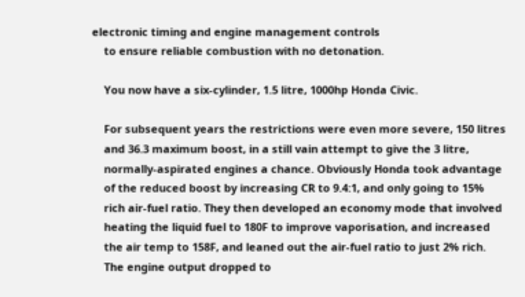electronic timing and engine management controls
    to ensure reliable combustion with no detonation.

    You now have a six-cylinder, 1.5 litre, 1000hp Honda Civic.

    For subsequent years the restrictions were even more severe, 150 litres
    and 36.3 maximum boost, in a still vain attempt to give the 3 litre,
    normally-aspirated engines a chance. Obviously Honda took advantage
    of the reduced boost by increasing CR to 9.4:1, and only going to 15%
    rich air-fuel ratio. They then developed an economy mode that involved
    heating the liquid fuel to 180F to improve vaporisation, and increased
    the air temp to 158F, and leaned out the air-fuel ratio to just 2% rich.
    The engine output dropped to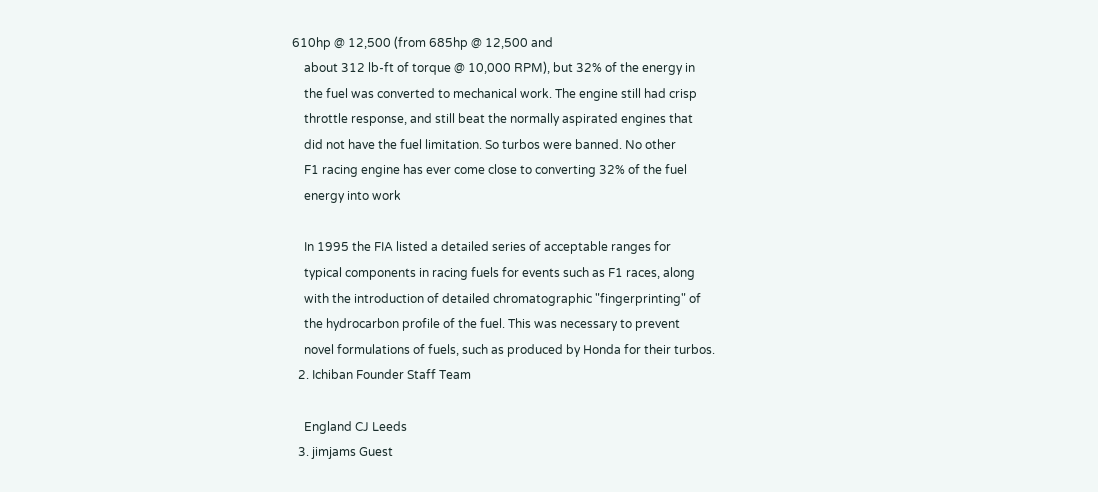610hp @ 12,500 (from 685hp @ 12,500 and
    about 312 lb-ft of torque @ 10,000 RPM), but 32% of the energy in
    the fuel was converted to mechanical work. The engine still had crisp
    throttle response, and still beat the normally aspirated engines that
    did not have the fuel limitation. So turbos were banned. No other
    F1 racing engine has ever come close to converting 32% of the fuel
    energy into work

    In 1995 the FIA listed a detailed series of acceptable ranges for
    typical components in racing fuels for events such as F1 races, along
    with the introduction of detailed chromatographic "fingerprinting" of
    the hydrocarbon profile of the fuel. This was necessary to prevent
    novel formulations of fuels, such as produced by Honda for their turbos.
  2. Ichiban Founder Staff Team

    England CJ Leeds
  3. jimjams Guest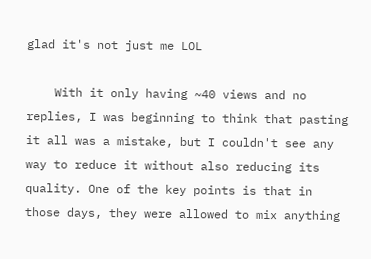glad it's not just me LOL

    With it only having ~40 views and no replies, I was beginning to think that pasting it all was a mistake, but I couldn't see any way to reduce it without also reducing its quality. One of the key points is that in those days, they were allowed to mix anything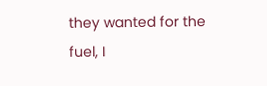they wanted for the fuel, I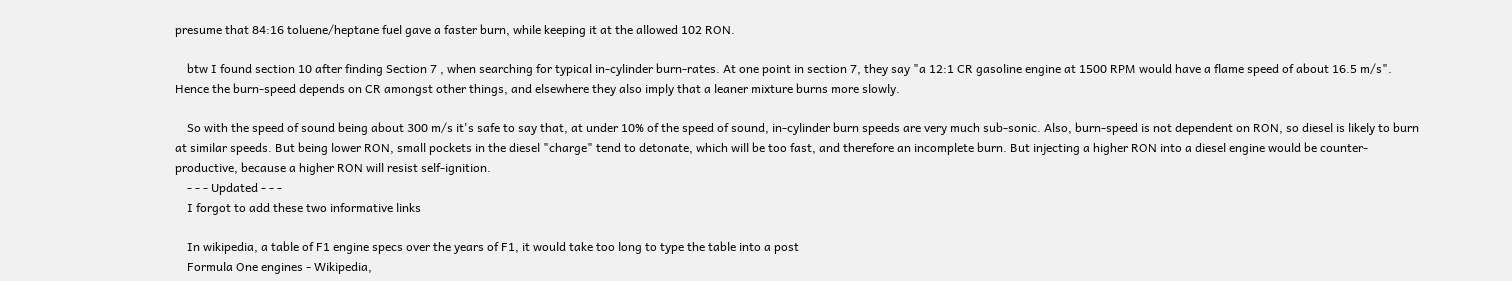presume that 84:16 toluene/heptane fuel gave a faster burn, while keeping it at the allowed 102 RON.

    btw I found section 10 after finding Section 7 , when searching for typical in-cylinder burn-rates. At one point in section 7, they say "a 12:1 CR gasoline engine at 1500 RPM would have a flame speed of about 16.5 m/s". Hence the burn-speed depends on CR amongst other things, and elsewhere they also imply that a leaner mixture burns more slowly.

    So with the speed of sound being about 300 m/s it's safe to say that, at under 10% of the speed of sound, in-cylinder burn speeds are very much sub-sonic. Also, burn-speed is not dependent on RON, so diesel is likely to burn at similar speeds. But being lower RON, small pockets in the diesel "charge" tend to detonate, which will be too fast, and therefore an incomplete burn. But injecting a higher RON into a diesel engine would be counter-productive, because a higher RON will resist self-ignition.
    - - - Updated - - -
    I forgot to add these two informative links

    In wikipedia, a table of F1 engine specs over the years of F1, it would take too long to type the table into a post
    Formula One engines - Wikipedia,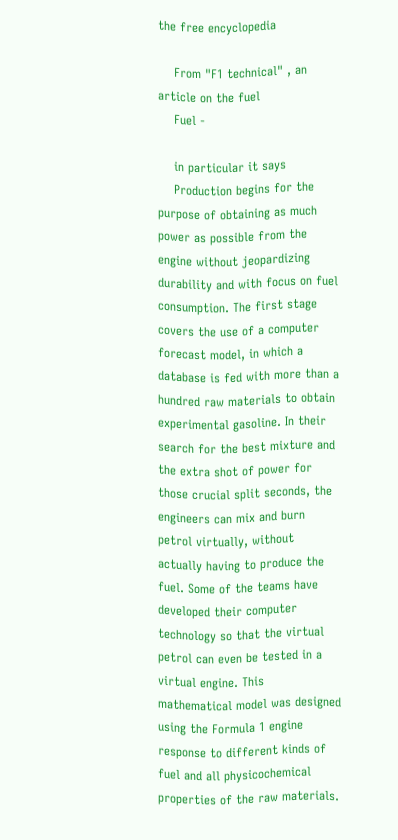the free encyclopedia

    From "F1 technical" , an article on the fuel
    Fuel -

    in particular it says
    Production begins for the purpose of obtaining as much power as possible from the engine without jeopardizing durability and with focus on fuel consumption. The first stage covers the use of a computer forecast model, in which a database is fed with more than a hundred raw materials to obtain experimental gasoline. In their search for the best mixture and the extra shot of power for those crucial split seconds, the engineers can mix and burn petrol virtually, without actually having to produce the fuel. Some of the teams have developed their computer technology so that the virtual petrol can even be tested in a virtual engine. This mathematical model was designed using the Formula 1 engine response to different kinds of fuel and all physicochemical properties of the raw materials.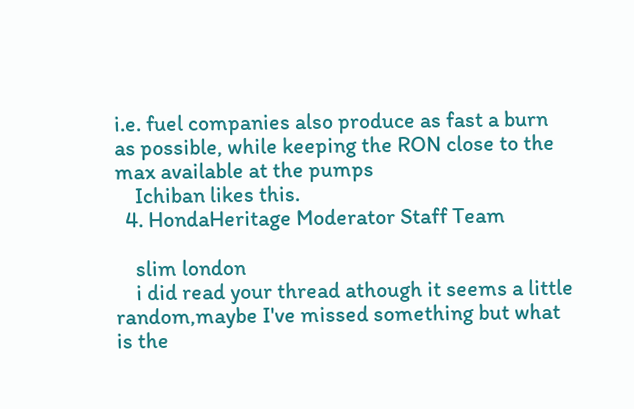i.e. fuel companies also produce as fast a burn as possible, while keeping the RON close to the max available at the pumps
    Ichiban likes this.
  4. HondaHeritage Moderator Staff Team

    slim london
    i did read your thread athough it seems a little random,maybe I've missed something but what is the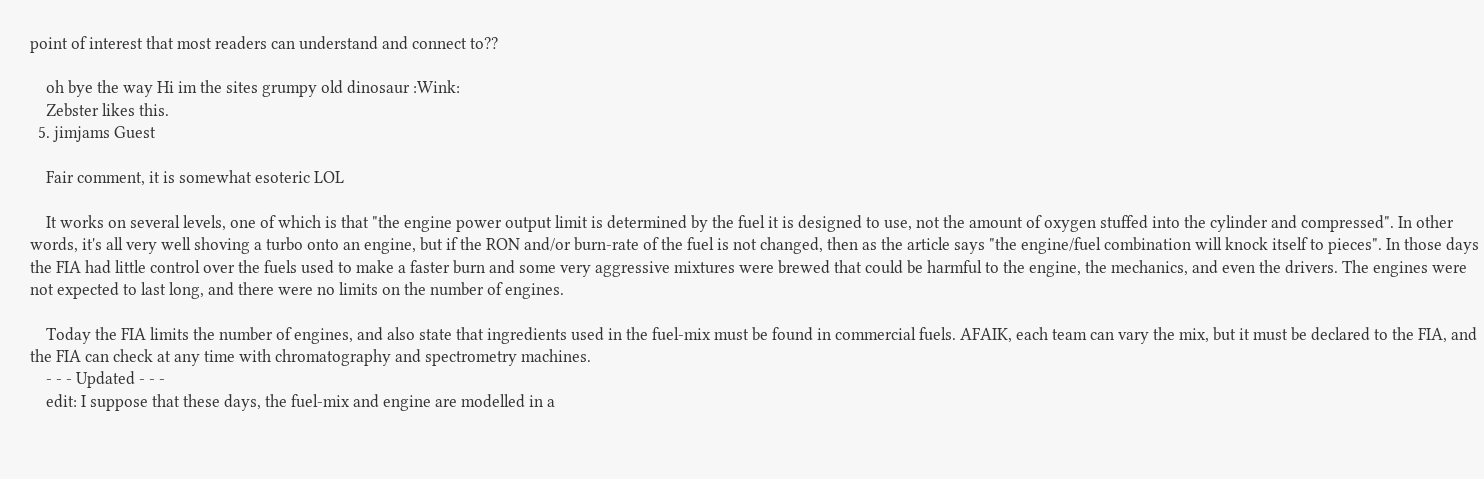point of interest that most readers can understand and connect to??

    oh bye the way Hi im the sites grumpy old dinosaur :Wink:
    Zebster likes this.
  5. jimjams Guest

    Fair comment, it is somewhat esoteric LOL

    It works on several levels, one of which is that "the engine power output limit is determined by the fuel it is designed to use, not the amount of oxygen stuffed into the cylinder and compressed". In other words, it's all very well shoving a turbo onto an engine, but if the RON and/or burn-rate of the fuel is not changed, then as the article says "the engine/fuel combination will knock itself to pieces". In those days the FIA had little control over the fuels used to make a faster burn and some very aggressive mixtures were brewed that could be harmful to the engine, the mechanics, and even the drivers. The engines were not expected to last long, and there were no limits on the number of engines.

    Today the FIA limits the number of engines, and also state that ingredients used in the fuel-mix must be found in commercial fuels. AFAIK, each team can vary the mix, but it must be declared to the FIA, and the FIA can check at any time with chromatography and spectrometry machines.
    - - - Updated - - -
    edit: I suppose that these days, the fuel-mix and engine are modelled in a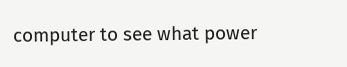computer to see what power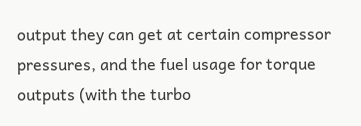output they can get at certain compressor pressures, and the fuel usage for torque outputs (with the turbo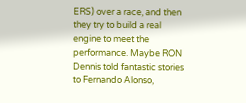ERS) over a race, and then they try to build a real engine to meet the performance. Maybe RON Dennis told fantastic stories to Fernando Alonso,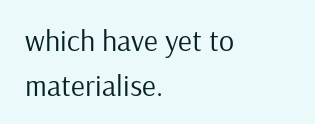which have yet to materialise.